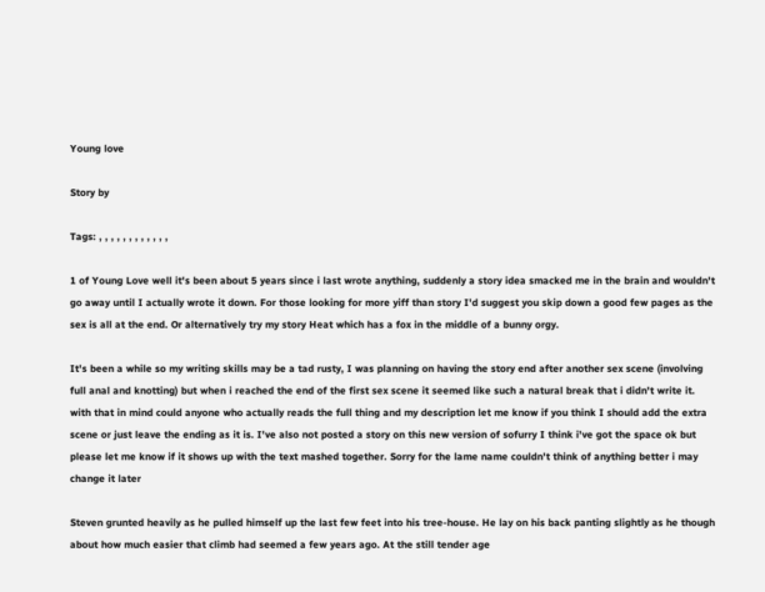Young love

Story by

Tags: , , , , , , , , , , , ,

1 of Young Love well it's been about 5 years since i last wrote anything, suddenly a story idea smacked me in the brain and wouldn't go away until I actually wrote it down. For those looking for more yiff than story I'd suggest you skip down a good few pages as the sex is all at the end. Or alternatively try my story Heat which has a fox in the middle of a bunny orgy.

It's been a while so my writing skills may be a tad rusty, I was planning on having the story end after another sex scene (involving full anal and knotting) but when i reached the end of the first sex scene it seemed like such a natural break that i didn't write it. with that in mind could anyone who actually reads the full thing and my description let me know if you think I should add the extra scene or just leave the ending as it is. I've also not posted a story on this new version of sofurry I think i've got the space ok but please let me know if it shows up with the text mashed together. Sorry for the lame name couldn't think of anything better i may change it later

Steven grunted heavily as he pulled himself up the last few feet into his tree-house. He lay on his back panting slightly as he though about how much easier that climb had seemed a few years ago. At the still tender age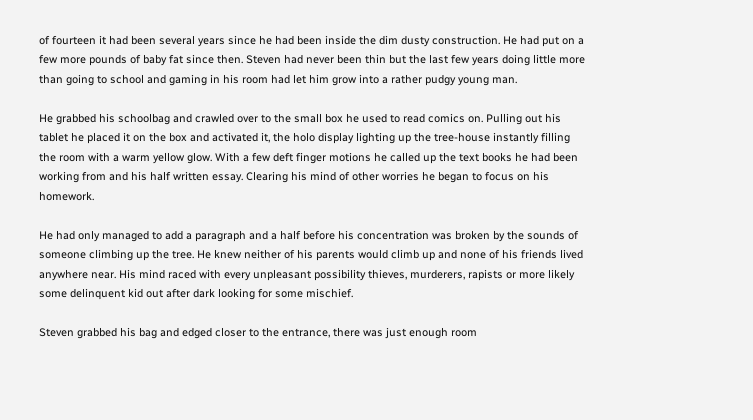of fourteen it had been several years since he had been inside the dim dusty construction. He had put on a few more pounds of baby fat since then. Steven had never been thin but the last few years doing little more than going to school and gaming in his room had let him grow into a rather pudgy young man.

He grabbed his schoolbag and crawled over to the small box he used to read comics on. Pulling out his tablet he placed it on the box and activated it, the holo display lighting up the tree-house instantly filling the room with a warm yellow glow. With a few deft finger motions he called up the text books he had been working from and his half written essay. Clearing his mind of other worries he began to focus on his homework.

He had only managed to add a paragraph and a half before his concentration was broken by the sounds of someone climbing up the tree. He knew neither of his parents would climb up and none of his friends lived anywhere near. His mind raced with every unpleasant possibility thieves, murderers, rapists or more likely some delinquent kid out after dark looking for some mischief.

Steven grabbed his bag and edged closer to the entrance, there was just enough room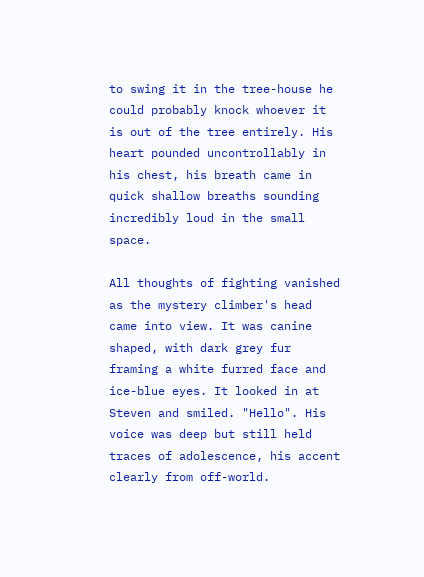to swing it in the tree-house he could probably knock whoever it is out of the tree entirely. His heart pounded uncontrollably in his chest, his breath came in quick shallow breaths sounding incredibly loud in the small space.

All thoughts of fighting vanished as the mystery climber's head came into view. It was canine shaped, with dark grey fur framing a white furred face and ice-blue eyes. It looked in at Steven and smiled. "Hello". His voice was deep but still held traces of adolescence, his accent clearly from off-world.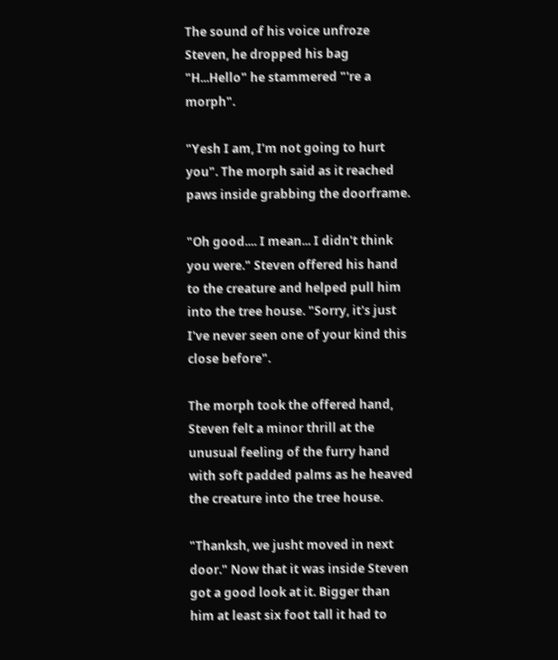The sound of his voice unfroze Steven, he dropped his bag "H...Hello" he stammered "'re a morph".

"Yesh I am, I'm not going to hurt you". The morph said as it reached paws inside grabbing the doorframe.

"Oh good.... I mean... I didn't think you were." Steven offered his hand to the creature and helped pull him into the tree house. "Sorry, it's just I've never seen one of your kind this close before".

The morph took the offered hand, Steven felt a minor thrill at the unusual feeling of the furry hand with soft padded palms as he heaved the creature into the tree house.

"Thanksh, we jusht moved in next door." Now that it was inside Steven got a good look at it. Bigger than him at least six foot tall it had to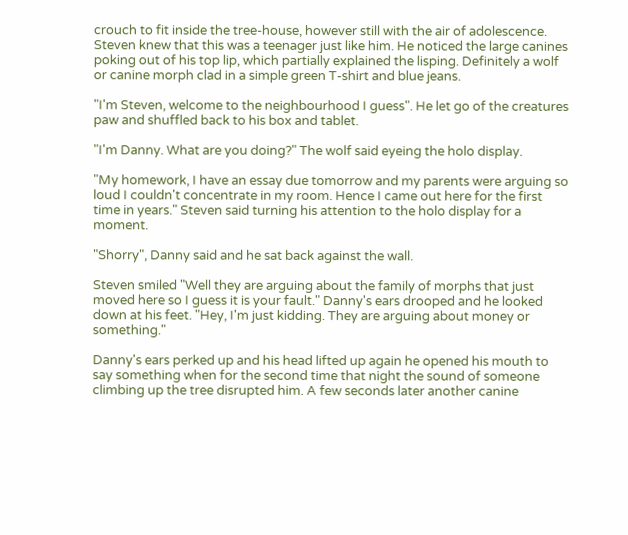crouch to fit inside the tree-house, however still with the air of adolescence. Steven knew that this was a teenager just like him. He noticed the large canines poking out of his top lip, which partially explained the lisping. Definitely a wolf or canine morph clad in a simple green T-shirt and blue jeans.

"I'm Steven, welcome to the neighbourhood I guess". He let go of the creatures paw and shuffled back to his box and tablet.

"I'm Danny. What are you doing?" The wolf said eyeing the holo display.

"My homework, I have an essay due tomorrow and my parents were arguing so loud I couldn't concentrate in my room. Hence I came out here for the first time in years." Steven said turning his attention to the holo display for a moment.

"Shorry", Danny said and he sat back against the wall.

Steven smiled "Well they are arguing about the family of morphs that just moved here so I guess it is your fault." Danny's ears drooped and he looked down at his feet. "Hey, I'm just kidding. They are arguing about money or something."

Danny's ears perked up and his head lifted up again he opened his mouth to say something when for the second time that night the sound of someone climbing up the tree disrupted him. A few seconds later another canine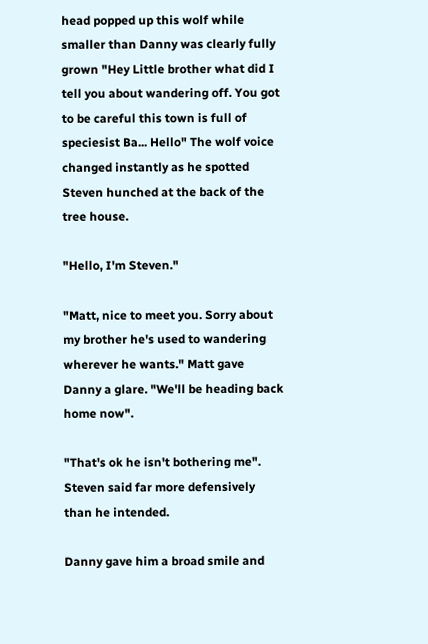head popped up this wolf while smaller than Danny was clearly fully grown "Hey Little brother what did I tell you about wandering off. You got to be careful this town is full of speciesist Ba... Hello" The wolf voice changed instantly as he spotted Steven hunched at the back of the tree house.

"Hello, I'm Steven."

"Matt, nice to meet you. Sorry about my brother he's used to wandering wherever he wants." Matt gave Danny a glare. "We'll be heading back home now".

"That's ok he isn't bothering me". Steven said far more defensively than he intended.

Danny gave him a broad smile and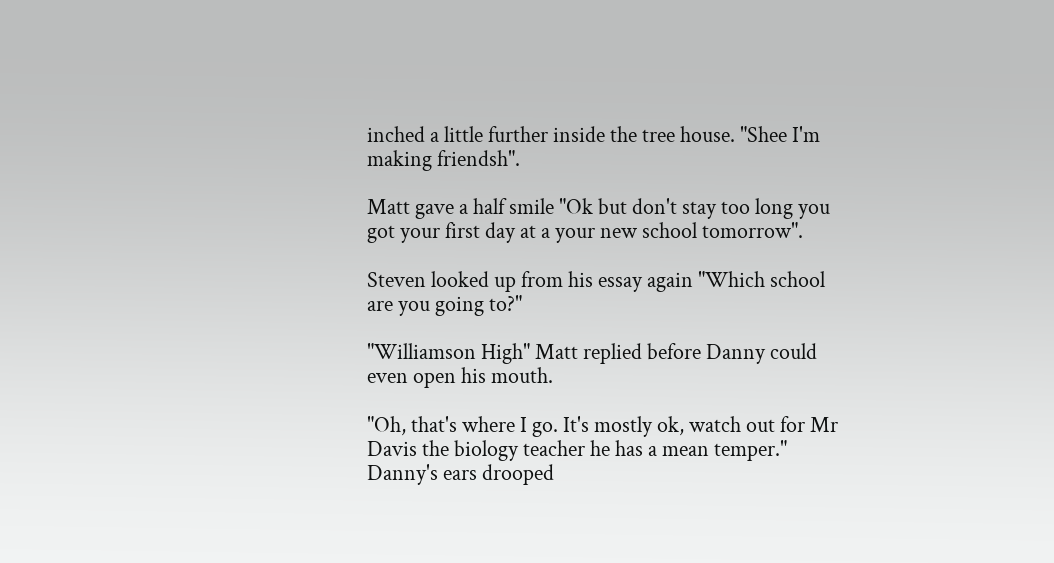inched a little further inside the tree house. "Shee I'm making friendsh".

Matt gave a half smile "Ok but don't stay too long you got your first day at a your new school tomorrow".

Steven looked up from his essay again "Which school are you going to?"

"Williamson High" Matt replied before Danny could even open his mouth.

"Oh, that's where I go. It's mostly ok, watch out for Mr Davis the biology teacher he has a mean temper." Danny's ears drooped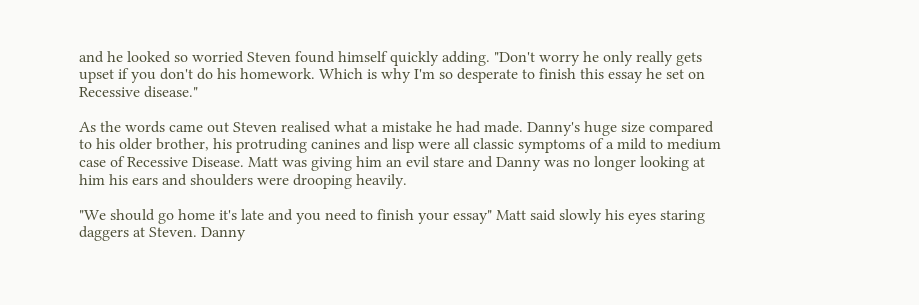and he looked so worried Steven found himself quickly adding. "Don't worry he only really gets upset if you don't do his homework. Which is why I'm so desperate to finish this essay he set on Recessive disease."

As the words came out Steven realised what a mistake he had made. Danny's huge size compared to his older brother, his protruding canines and lisp were all classic symptoms of a mild to medium case of Recessive Disease. Matt was giving him an evil stare and Danny was no longer looking at him his ears and shoulders were drooping heavily.

"We should go home it's late and you need to finish your essay" Matt said slowly his eyes staring daggers at Steven. Danny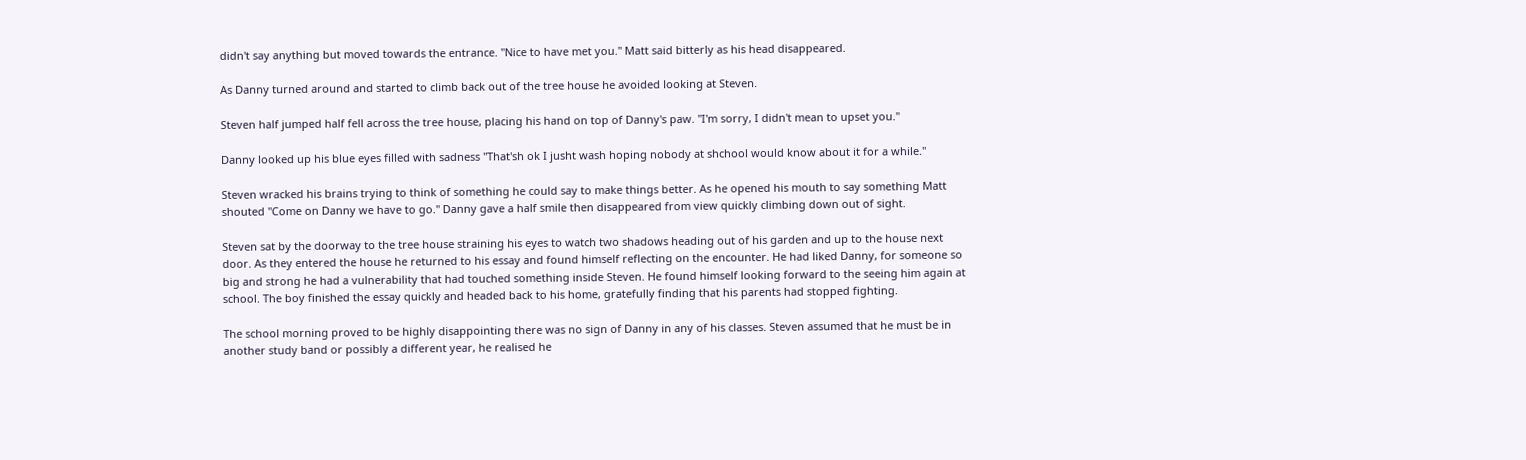didn't say anything but moved towards the entrance. "Nice to have met you." Matt said bitterly as his head disappeared.

As Danny turned around and started to climb back out of the tree house he avoided looking at Steven.

Steven half jumped half fell across the tree house, placing his hand on top of Danny's paw. "I'm sorry, I didn't mean to upset you."

Danny looked up his blue eyes filled with sadness "That'sh ok I jusht wash hoping nobody at shchool would know about it for a while."

Steven wracked his brains trying to think of something he could say to make things better. As he opened his mouth to say something Matt shouted "Come on Danny we have to go." Danny gave a half smile then disappeared from view quickly climbing down out of sight.

Steven sat by the doorway to the tree house straining his eyes to watch two shadows heading out of his garden and up to the house next door. As they entered the house he returned to his essay and found himself reflecting on the encounter. He had liked Danny, for someone so big and strong he had a vulnerability that had touched something inside Steven. He found himself looking forward to the seeing him again at school. The boy finished the essay quickly and headed back to his home, gratefully finding that his parents had stopped fighting.

The school morning proved to be highly disappointing there was no sign of Danny in any of his classes. Steven assumed that he must be in another study band or possibly a different year, he realised he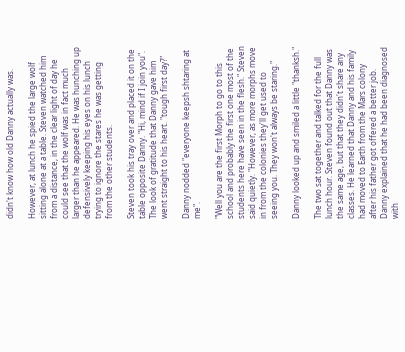didn't know how old Danny actually was.

However, at lunch he spied the large wolf sitting alone at a table. Steven watched him from a distance, in the clear light of day he could see that the wolf was in fact much larger than he appeared. He was hunching up defensively keeping his eyes on his lunch trying to ignore the stares he was getting from the other students.

Steven took his tray over and placed it on the table opposite Danny. "Hi, mind if I join you". The look of gratitude that Danny gave him went straight to his heart. "tough first day?"

Danny nodded "everyone keepsh shtaring at me".

"Well you are the first Morph to go to this school and probably the first one most of the students here have seen in the flesh." Steven said quietly. "However, as more morphs move in from the colonies they'll get used to seeing you. They won't always be staring."

Danny looked up and smiled a little "thanksh."

The two sat together and talked for the full lunch hour. Steven found out that Danny was the same age, but that they didn't share any classes. He learned that Danny and his family had moved to Earth from the Mars colony after his father got offered a better job. Danny explained that he had been diagnosed with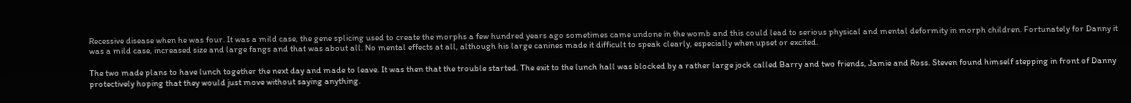Recessive disease when he was four. It was a mild case, the gene splicing used to create the morphs a few hundred years ago sometimes came undone in the womb and this could lead to serious physical and mental deformity in morph children. Fortunately for Danny it was a mild case, increased size and large fangs and that was about all. No mental effects at all, although his large canines made it difficult to speak clearly, especially when upset or excited.

The two made plans to have lunch together the next day and made to leave. It was then that the trouble started. The exit to the lunch hall was blocked by a rather large jock called Barry and two friends, Jamie and Ross. Steven found himself stepping in front of Danny protectively hoping that they would just move without saying anything.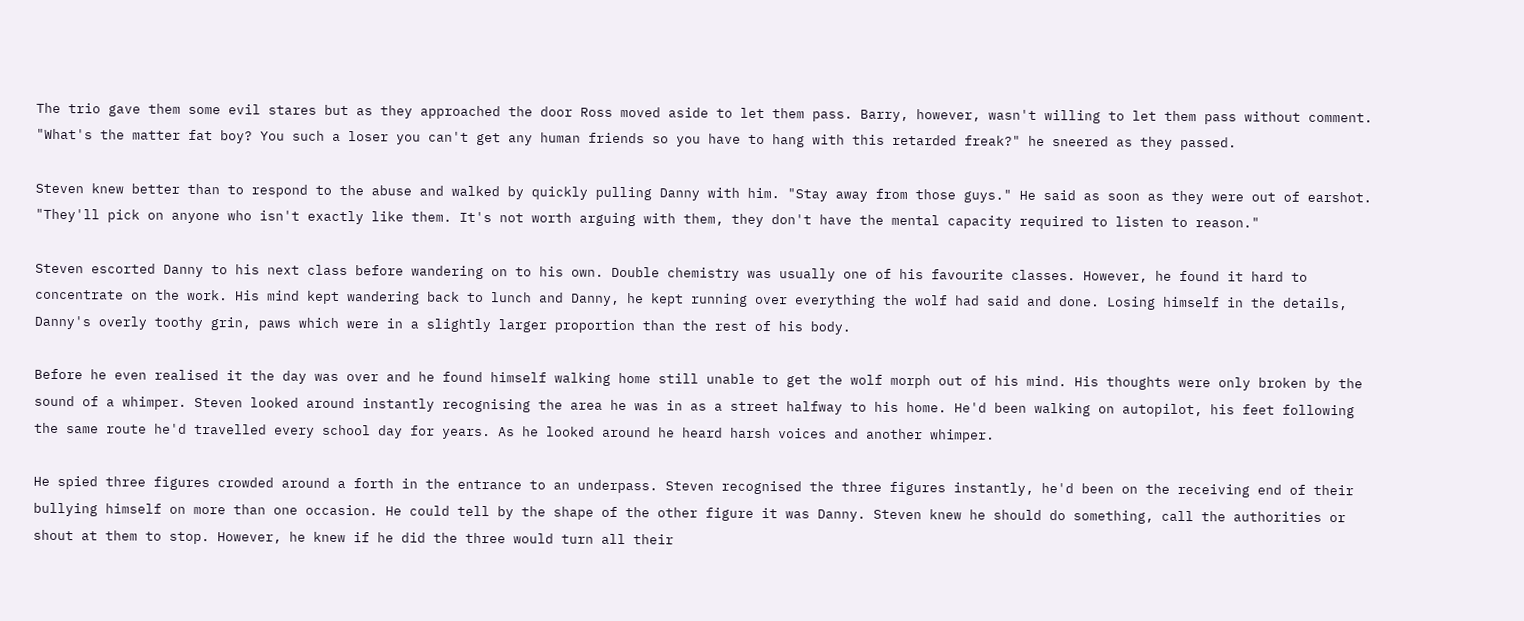The trio gave them some evil stares but as they approached the door Ross moved aside to let them pass. Barry, however, wasn't willing to let them pass without comment. "What's the matter fat boy? You such a loser you can't get any human friends so you have to hang with this retarded freak?" he sneered as they passed.

Steven knew better than to respond to the abuse and walked by quickly pulling Danny with him. "Stay away from those guys." He said as soon as they were out of earshot. "They'll pick on anyone who isn't exactly like them. It's not worth arguing with them, they don't have the mental capacity required to listen to reason."

Steven escorted Danny to his next class before wandering on to his own. Double chemistry was usually one of his favourite classes. However, he found it hard to concentrate on the work. His mind kept wandering back to lunch and Danny, he kept running over everything the wolf had said and done. Losing himself in the details, Danny's overly toothy grin, paws which were in a slightly larger proportion than the rest of his body.

Before he even realised it the day was over and he found himself walking home still unable to get the wolf morph out of his mind. His thoughts were only broken by the sound of a whimper. Steven looked around instantly recognising the area he was in as a street halfway to his home. He'd been walking on autopilot, his feet following the same route he'd travelled every school day for years. As he looked around he heard harsh voices and another whimper.

He spied three figures crowded around a forth in the entrance to an underpass. Steven recognised the three figures instantly, he'd been on the receiving end of their bullying himself on more than one occasion. He could tell by the shape of the other figure it was Danny. Steven knew he should do something, call the authorities or shout at them to stop. However, he knew if he did the three would turn all their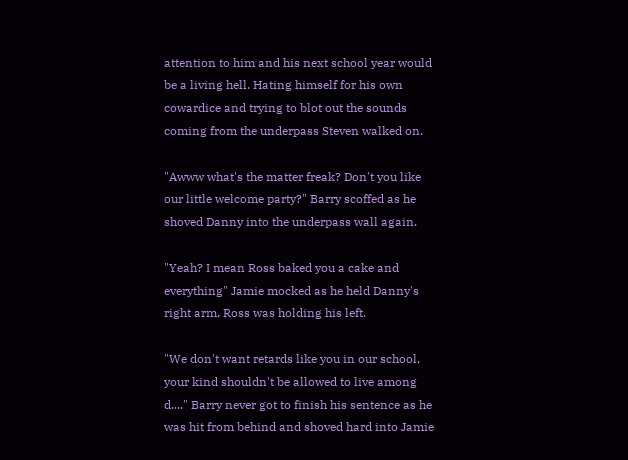attention to him and his next school year would be a living hell. Hating himself for his own cowardice and trying to blot out the sounds coming from the underpass Steven walked on.

"Awww what's the matter freak? Don't you like our little welcome party?" Barry scoffed as he shoved Danny into the underpass wall again.

"Yeah? I mean Ross baked you a cake and everything" Jamie mocked as he held Danny's right arm, Ross was holding his left.

"We don't want retards like you in our school, your kind shouldn't be allowed to live among d...." Barry never got to finish his sentence as he was hit from behind and shoved hard into Jamie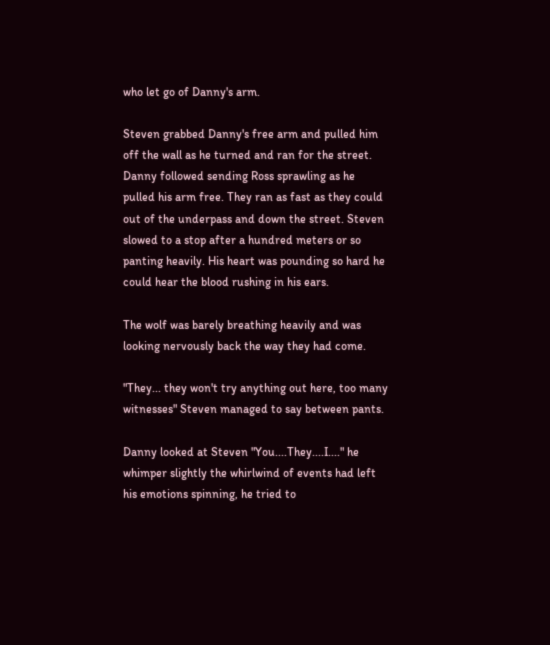who let go of Danny's arm.

Steven grabbed Danny's free arm and pulled him off the wall as he turned and ran for the street. Danny followed sending Ross sprawling as he pulled his arm free. They ran as fast as they could out of the underpass and down the street. Steven slowed to a stop after a hundred meters or so panting heavily. His heart was pounding so hard he could hear the blood rushing in his ears.

The wolf was barely breathing heavily and was looking nervously back the way they had come.

"They... they won't try anything out here, too many witnesses" Steven managed to say between pants.

Danny looked at Steven "You....They....I...." he whimper slightly the whirlwind of events had left his emotions spinning, he tried to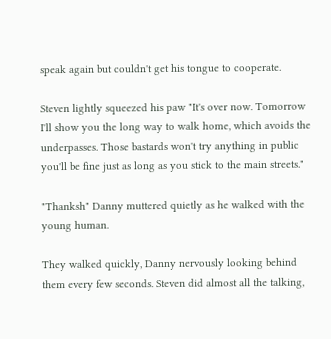speak again but couldn't get his tongue to cooperate.

Steven lightly squeezed his paw "It's over now. Tomorrow I'll show you the long way to walk home, which avoids the underpasses. Those bastards won't try anything in public you'll be fine just as long as you stick to the main streets."

"Thanksh" Danny muttered quietly as he walked with the young human.

They walked quickly, Danny nervously looking behind them every few seconds. Steven did almost all the talking,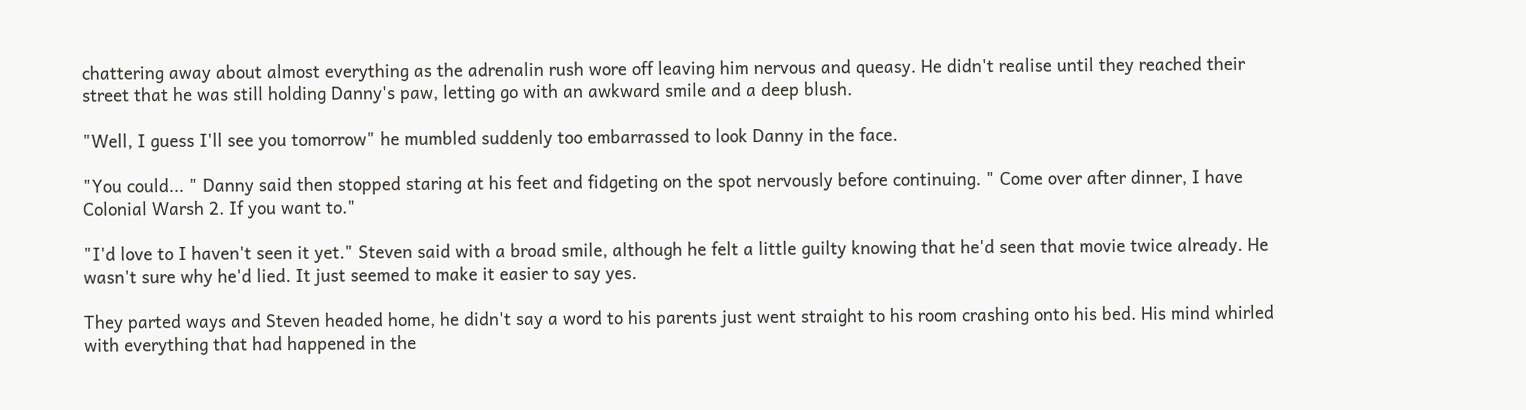chattering away about almost everything as the adrenalin rush wore off leaving him nervous and queasy. He didn't realise until they reached their street that he was still holding Danny's paw, letting go with an awkward smile and a deep blush.

"Well, I guess I'll see you tomorrow" he mumbled suddenly too embarrassed to look Danny in the face.

"You could... " Danny said then stopped staring at his feet and fidgeting on the spot nervously before continuing. " Come over after dinner, I have Colonial Warsh 2. If you want to."

"I'd love to I haven't seen it yet." Steven said with a broad smile, although he felt a little guilty knowing that he'd seen that movie twice already. He wasn't sure why he'd lied. It just seemed to make it easier to say yes.

They parted ways and Steven headed home, he didn't say a word to his parents just went straight to his room crashing onto his bed. His mind whirled with everything that had happened in the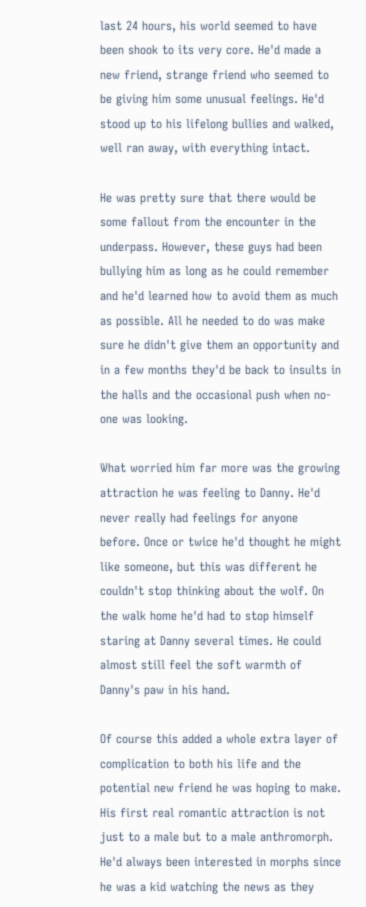last 24 hours, his world seemed to have been shook to its very core. He'd made a new friend, strange friend who seemed to be giving him some unusual feelings. He'd stood up to his lifelong bullies and walked, well ran away, with everything intact.

He was pretty sure that there would be some fallout from the encounter in the underpass. However, these guys had been bullying him as long as he could remember and he'd learned how to avoid them as much as possible. All he needed to do was make sure he didn't give them an opportunity and in a few months they'd be back to insults in the halls and the occasional push when no-one was looking.

What worried him far more was the growing attraction he was feeling to Danny. He'd never really had feelings for anyone before. Once or twice he'd thought he might like someone, but this was different he couldn't stop thinking about the wolf. On the walk home he'd had to stop himself staring at Danny several times. He could almost still feel the soft warmth of Danny's paw in his hand.

Of course this added a whole extra layer of complication to both his life and the potential new friend he was hoping to make. His first real romantic attraction is not just to a male but to a male anthromorph. He'd always been interested in morphs since he was a kid watching the news as they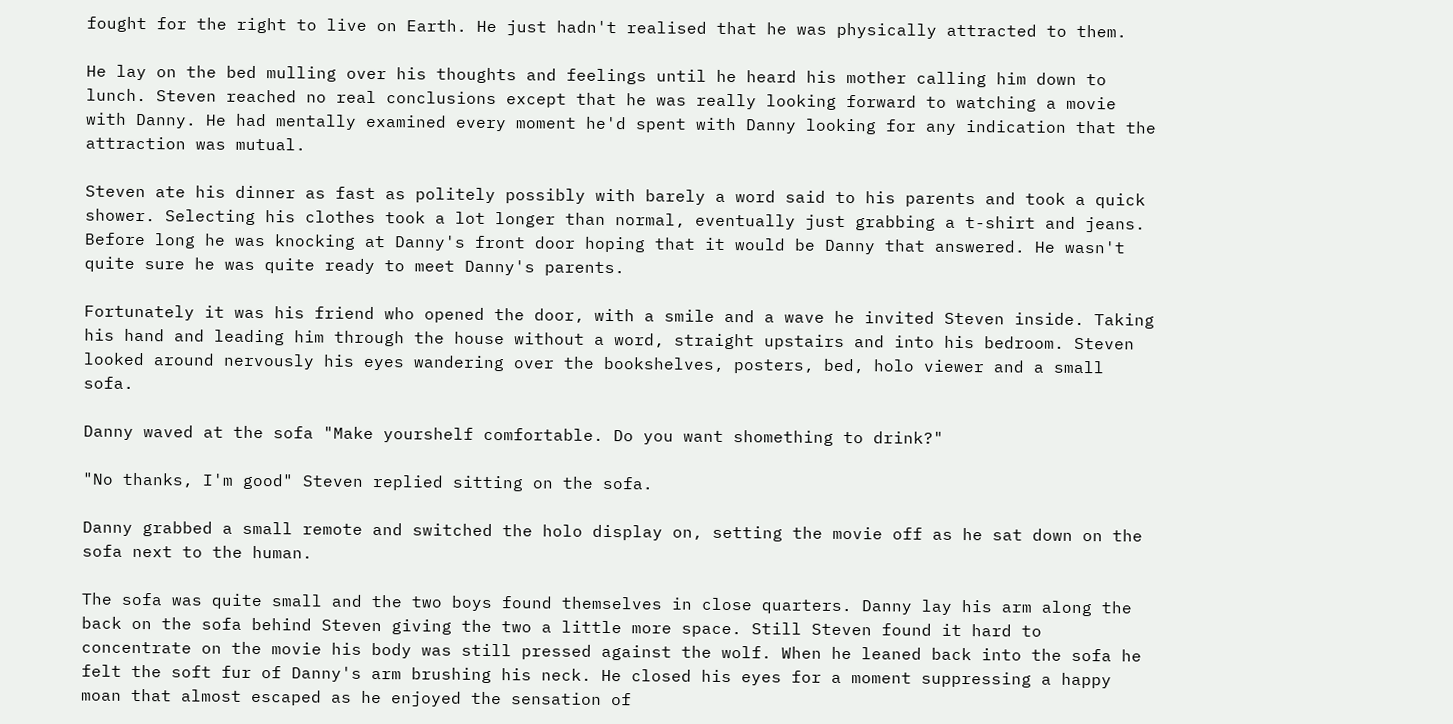fought for the right to live on Earth. He just hadn't realised that he was physically attracted to them.

He lay on the bed mulling over his thoughts and feelings until he heard his mother calling him down to lunch. Steven reached no real conclusions except that he was really looking forward to watching a movie with Danny. He had mentally examined every moment he'd spent with Danny looking for any indication that the attraction was mutual.

Steven ate his dinner as fast as politely possibly with barely a word said to his parents and took a quick shower. Selecting his clothes took a lot longer than normal, eventually just grabbing a t-shirt and jeans. Before long he was knocking at Danny's front door hoping that it would be Danny that answered. He wasn't quite sure he was quite ready to meet Danny's parents.

Fortunately it was his friend who opened the door, with a smile and a wave he invited Steven inside. Taking his hand and leading him through the house without a word, straight upstairs and into his bedroom. Steven looked around nervously his eyes wandering over the bookshelves, posters, bed, holo viewer and a small sofa.

Danny waved at the sofa "Make yourshelf comfortable. Do you want shomething to drink?"

"No thanks, I'm good" Steven replied sitting on the sofa.

Danny grabbed a small remote and switched the holo display on, setting the movie off as he sat down on the sofa next to the human.

The sofa was quite small and the two boys found themselves in close quarters. Danny lay his arm along the back on the sofa behind Steven giving the two a little more space. Still Steven found it hard to concentrate on the movie his body was still pressed against the wolf. When he leaned back into the sofa he felt the soft fur of Danny's arm brushing his neck. He closed his eyes for a moment suppressing a happy moan that almost escaped as he enjoyed the sensation of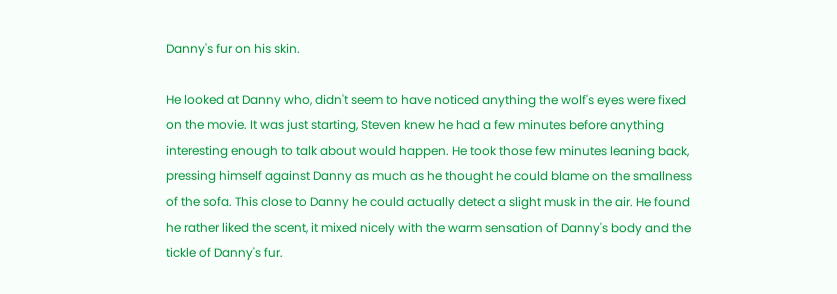Danny's fur on his skin.

He looked at Danny who, didn't seem to have noticed anything the wolf's eyes were fixed on the movie. It was just starting, Steven knew he had a few minutes before anything interesting enough to talk about would happen. He took those few minutes leaning back, pressing himself against Danny as much as he thought he could blame on the smallness of the sofa. This close to Danny he could actually detect a slight musk in the air. He found he rather liked the scent, it mixed nicely with the warm sensation of Danny's body and the tickle of Danny's fur.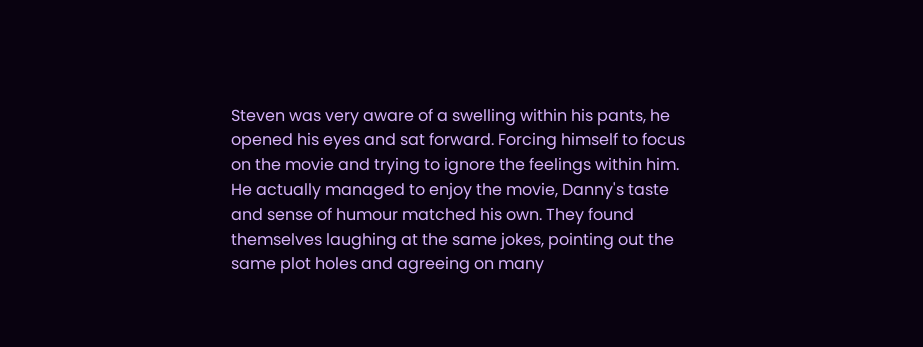Steven was very aware of a swelling within his pants, he opened his eyes and sat forward. Forcing himself to focus on the movie and trying to ignore the feelings within him. He actually managed to enjoy the movie, Danny's taste and sense of humour matched his own. They found themselves laughing at the same jokes, pointing out the same plot holes and agreeing on many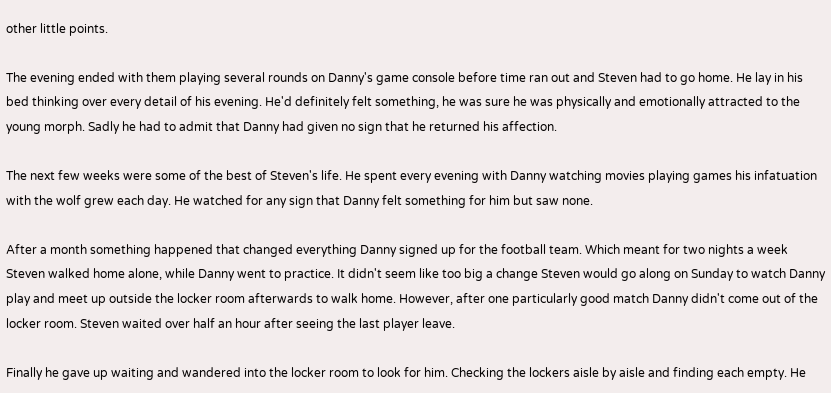other little points.

The evening ended with them playing several rounds on Danny's game console before time ran out and Steven had to go home. He lay in his bed thinking over every detail of his evening. He'd definitely felt something, he was sure he was physically and emotionally attracted to the young morph. Sadly he had to admit that Danny had given no sign that he returned his affection.

The next few weeks were some of the best of Steven's life. He spent every evening with Danny watching movies playing games his infatuation with the wolf grew each day. He watched for any sign that Danny felt something for him but saw none.

After a month something happened that changed everything Danny signed up for the football team. Which meant for two nights a week Steven walked home alone, while Danny went to practice. It didn't seem like too big a change Steven would go along on Sunday to watch Danny play and meet up outside the locker room afterwards to walk home. However, after one particularly good match Danny didn't come out of the locker room. Steven waited over half an hour after seeing the last player leave.

Finally he gave up waiting and wandered into the locker room to look for him. Checking the lockers aisle by aisle and finding each empty. He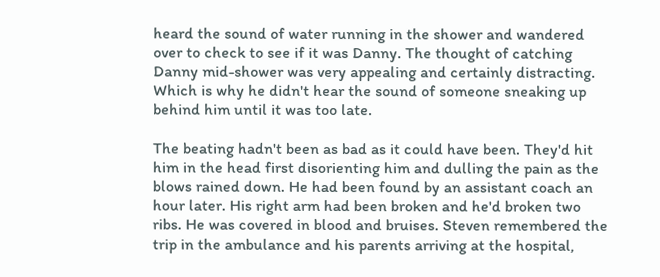heard the sound of water running in the shower and wandered over to check to see if it was Danny. The thought of catching Danny mid-shower was very appealing and certainly distracting. Which is why he didn't hear the sound of someone sneaking up behind him until it was too late.

The beating hadn't been as bad as it could have been. They'd hit him in the head first disorienting him and dulling the pain as the blows rained down. He had been found by an assistant coach an hour later. His right arm had been broken and he'd broken two ribs. He was covered in blood and bruises. Steven remembered the trip in the ambulance and his parents arriving at the hospital,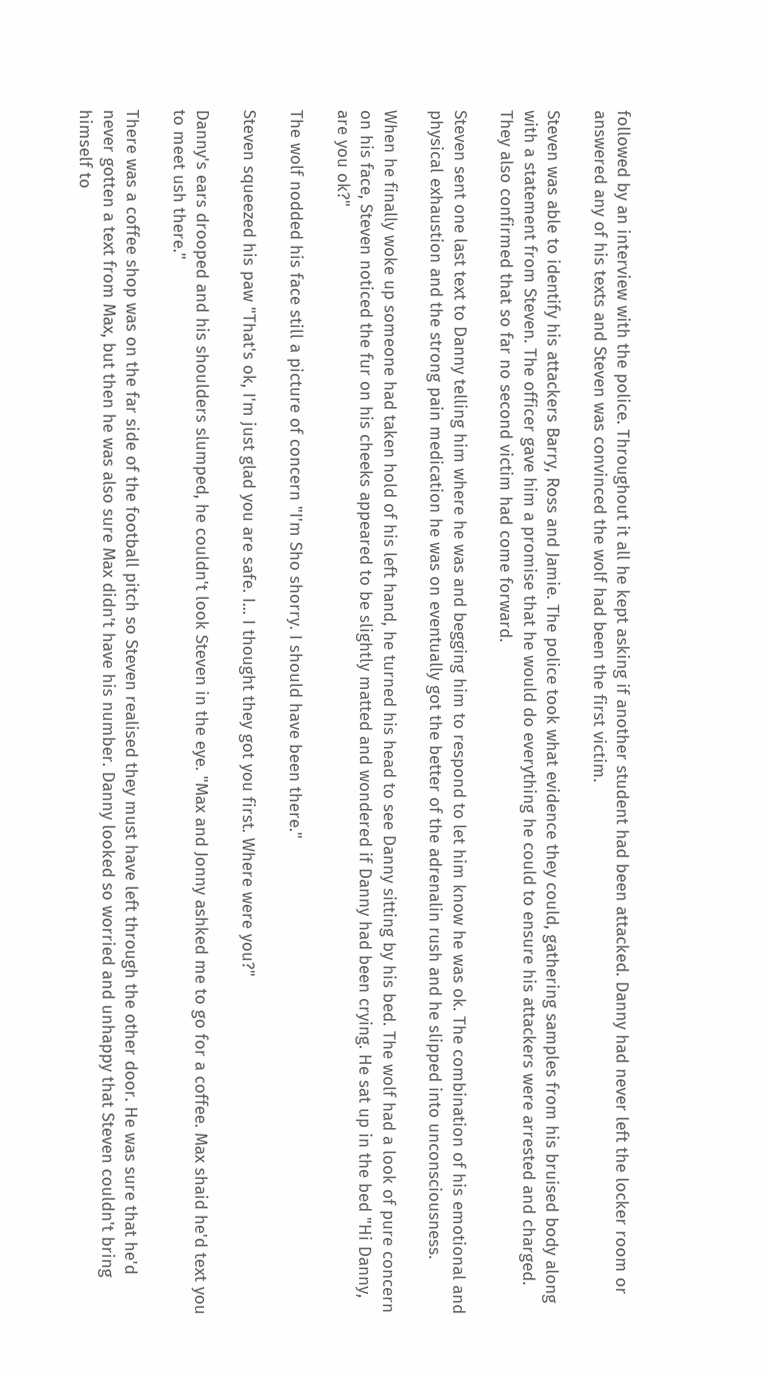followed by an interview with the police. Throughout it all he kept asking if another student had been attacked. Danny had never left the locker room or answered any of his texts and Steven was convinced the wolf had been the first victim.

Steven was able to identify his attackers Barry, Ross and Jamie. The police took what evidence they could, gathering samples from his bruised body along with a statement from Steven. The officer gave him a promise that he would do everything he could to ensure his attackers were arrested and charged. They also confirmed that so far no second victim had come forward.

Steven sent one last text to Danny telling him where he was and begging him to respond to let him know he was ok. The combination of his emotional and physical exhaustion and the strong pain medication he was on eventually got the better of the adrenalin rush and he slipped into unconsciousness.

When he finally woke up someone had taken hold of his left hand, he turned his head to see Danny sitting by his bed. The wolf had a look of pure concern on his face, Steven noticed the fur on his cheeks appeared to be slightly matted and wondered if Danny had been crying. He sat up in the bed "Hi Danny, are you ok?"

The wolf nodded his face still a picture of concern "I'm Sho shorry. I should have been there."

Steven squeezed his paw "That's ok, I'm just glad you are safe. I... I thought they got you first. Where were you?"

Danny's ears drooped and his shoulders slumped, he couldn't look Steven in the eye. "Max and Jonny ashked me to go for a coffee. Max shaid he'd text you to meet ush there."

There was a coffee shop was on the far side of the football pitch so Steven realised they must have left through the other door. He was sure that he'd never gotten a text from Max, but then he was also sure Max didn't have his number. Danny looked so worried and unhappy that Steven couldn't bring himself to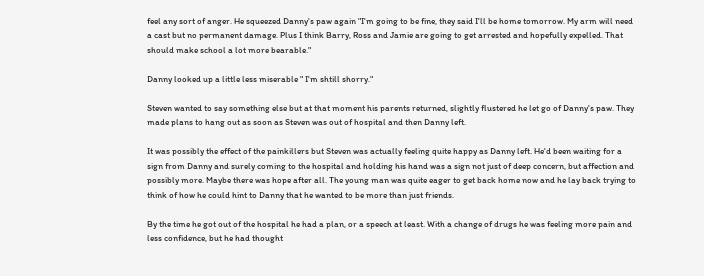feel any sort of anger. He squeezed Danny's paw again "I'm going to be fine, they said I'll be home tomorrow. My arm will need a cast but no permanent damage. Plus I think Barry, Ross and Jamie are going to get arrested and hopefully expelled. That should make school a lot more bearable."

Danny looked up a little less miserable " I'm shtill shorry."

Steven wanted to say something else but at that moment his parents returned, slightly flustered he let go of Danny's paw. They made plans to hang out as soon as Steven was out of hospital and then Danny left.

It was possibly the effect of the painkillers but Steven was actually feeling quite happy as Danny left. He'd been waiting for a sign from Danny and surely coming to the hospital and holding his hand was a sign not just of deep concern, but affection and possibly more. Maybe there was hope after all. The young man was quite eager to get back home now and he lay back trying to think of how he could hint to Danny that he wanted to be more than just friends.

By the time he got out of the hospital he had a plan, or a speech at least. With a change of drugs he was feeling more pain and less confidence, but he had thought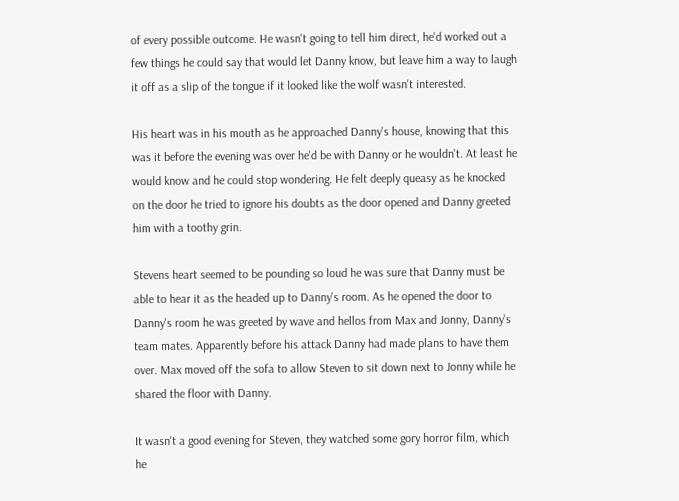of every possible outcome. He wasn't going to tell him direct, he'd worked out a few things he could say that would let Danny know, but leave him a way to laugh it off as a slip of the tongue if it looked like the wolf wasn't interested.

His heart was in his mouth as he approached Danny's house, knowing that this was it before the evening was over he'd be with Danny or he wouldn't. At least he would know and he could stop wondering. He felt deeply queasy as he knocked on the door he tried to ignore his doubts as the door opened and Danny greeted him with a toothy grin.

Stevens heart seemed to be pounding so loud he was sure that Danny must be able to hear it as the headed up to Danny's room. As he opened the door to Danny's room he was greeted by wave and hellos from Max and Jonny, Danny's team mates. Apparently before his attack Danny had made plans to have them over. Max moved off the sofa to allow Steven to sit down next to Jonny while he shared the floor with Danny.

It wasn't a good evening for Steven, they watched some gory horror film, which he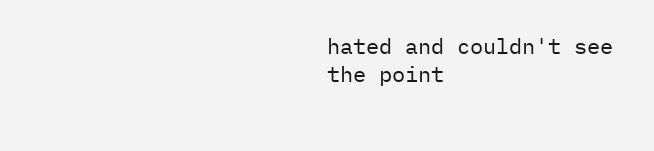hated and couldn't see the point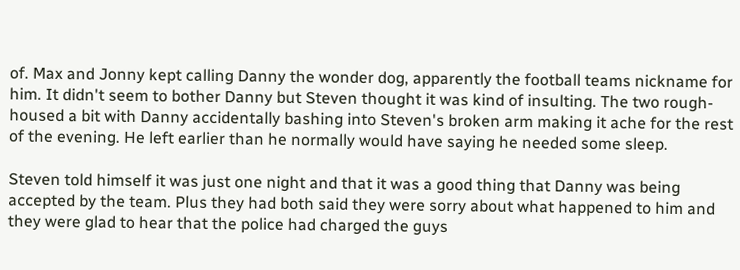of. Max and Jonny kept calling Danny the wonder dog, apparently the football teams nickname for him. It didn't seem to bother Danny but Steven thought it was kind of insulting. The two rough-housed a bit with Danny accidentally bashing into Steven's broken arm making it ache for the rest of the evening. He left earlier than he normally would have saying he needed some sleep.

Steven told himself it was just one night and that it was a good thing that Danny was being accepted by the team. Plus they had both said they were sorry about what happened to him and they were glad to hear that the police had charged the guys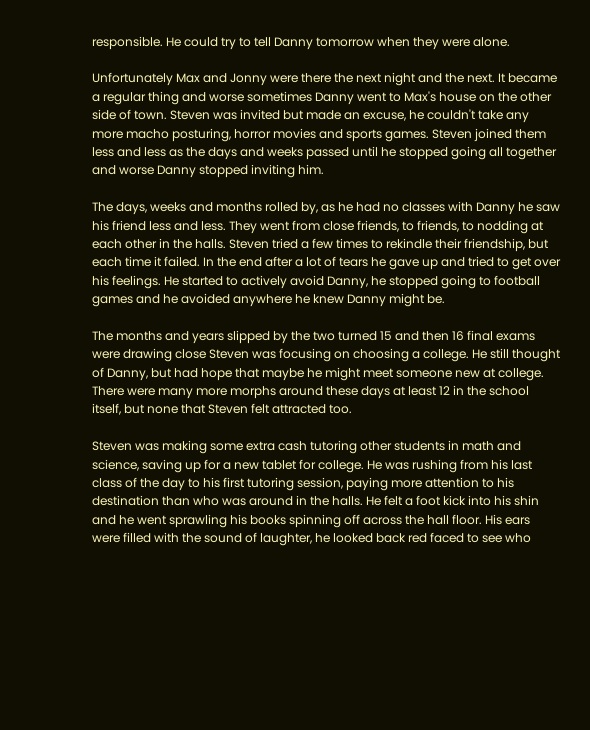responsible. He could try to tell Danny tomorrow when they were alone.

Unfortunately Max and Jonny were there the next night and the next. It became a regular thing and worse sometimes Danny went to Max's house on the other side of town. Steven was invited but made an excuse, he couldn't take any more macho posturing, horror movies and sports games. Steven joined them less and less as the days and weeks passed until he stopped going all together and worse Danny stopped inviting him.

The days, weeks and months rolled by, as he had no classes with Danny he saw his friend less and less. They went from close friends, to friends, to nodding at each other in the halls. Steven tried a few times to rekindle their friendship, but each time it failed. In the end after a lot of tears he gave up and tried to get over his feelings. He started to actively avoid Danny, he stopped going to football games and he avoided anywhere he knew Danny might be.

The months and years slipped by the two turned 15 and then 16 final exams were drawing close Steven was focusing on choosing a college. He still thought of Danny, but had hope that maybe he might meet someone new at college. There were many more morphs around these days at least 12 in the school itself, but none that Steven felt attracted too.

Steven was making some extra cash tutoring other students in math and science, saving up for a new tablet for college. He was rushing from his last class of the day to his first tutoring session, paying more attention to his destination than who was around in the halls. He felt a foot kick into his shin and he went sprawling his books spinning off across the hall floor. His ears were filled with the sound of laughter, he looked back red faced to see who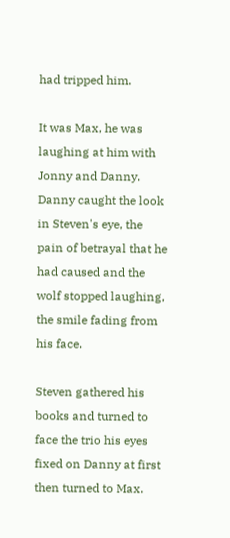had tripped him.

It was Max, he was laughing at him with Jonny and Danny. Danny caught the look in Steven's eye, the pain of betrayal that he had caused and the wolf stopped laughing, the smile fading from his face.

Steven gathered his books and turned to face the trio his eyes fixed on Danny at first then turned to Max.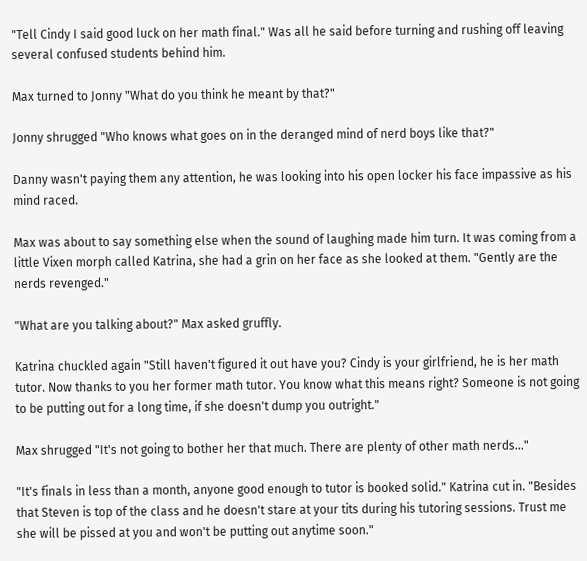"Tell Cindy I said good luck on her math final." Was all he said before turning and rushing off leaving several confused students behind him.

Max turned to Jonny "What do you think he meant by that?"

Jonny shrugged "Who knows what goes on in the deranged mind of nerd boys like that?"

Danny wasn't paying them any attention, he was looking into his open locker his face impassive as his mind raced.

Max was about to say something else when the sound of laughing made him turn. It was coming from a little Vixen morph called Katrina, she had a grin on her face as she looked at them. "Gently are the nerds revenged."

"What are you talking about?" Max asked gruffly.

Katrina chuckled again "Still haven't figured it out have you? Cindy is your girlfriend, he is her math tutor. Now thanks to you her former math tutor. You know what this means right? Someone is not going to be putting out for a long time, if she doesn't dump you outright."

Max shrugged "It's not going to bother her that much. There are plenty of other math nerds..."

"It's finals in less than a month, anyone good enough to tutor is booked solid." Katrina cut in. "Besides that Steven is top of the class and he doesn't stare at your tits during his tutoring sessions. Trust me she will be pissed at you and won't be putting out anytime soon."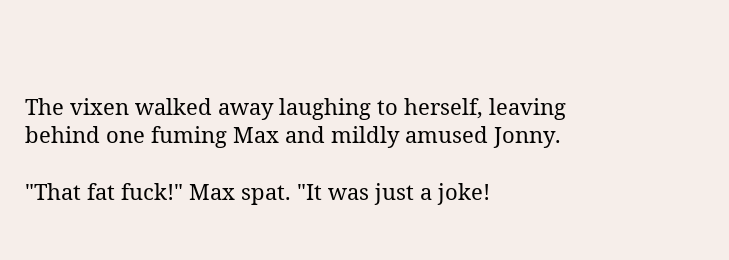The vixen walked away laughing to herself, leaving behind one fuming Max and mildly amused Jonny.

"That fat fuck!" Max spat. "It was just a joke!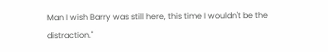Man I wish Barry was still here, this time I wouldn't be the distraction."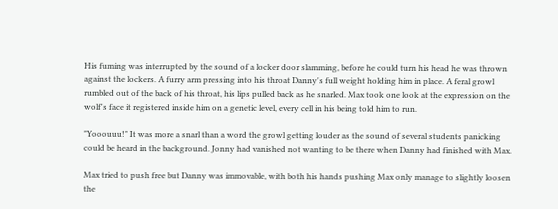His fuming was interrupted by the sound of a locker door slamming, before he could turn his head he was thrown against the lockers. A furry arm pressing into his throat Danny's full weight holding him in place. A feral growl rumbled out of the back of his throat, his lips pulled back as he snarled. Max took one look at the expression on the wolf's face it registered inside him on a genetic level, every cell in his being told him to run.

"Yooouuu!" It was more a snarl than a word the growl getting louder as the sound of several students panicking could be heard in the background. Jonny had vanished not wanting to be there when Danny had finished with Max.

Max tried to push free but Danny was immovable, with both his hands pushing Max only manage to slightly loosen the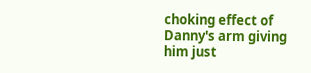choking effect of Danny's arm giving him just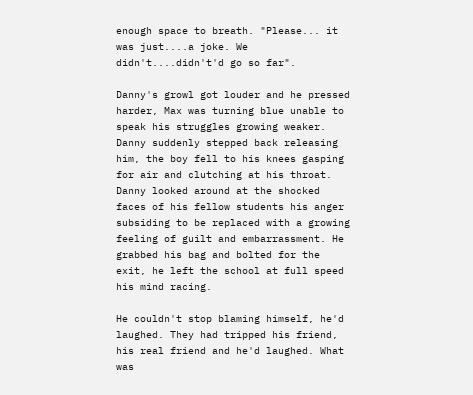enough space to breath. "Please... it was just....a joke. We didn't....didn't'd go so far".

Danny's growl got louder and he pressed harder, Max was turning blue unable to speak his struggles growing weaker. Danny suddenly stepped back releasing him, the boy fell to his knees gasping for air and clutching at his throat. Danny looked around at the shocked faces of his fellow students his anger subsiding to be replaced with a growing feeling of guilt and embarrassment. He grabbed his bag and bolted for the exit, he left the school at full speed his mind racing.

He couldn't stop blaming himself, he'd laughed. They had tripped his friend, his real friend and he'd laughed. What was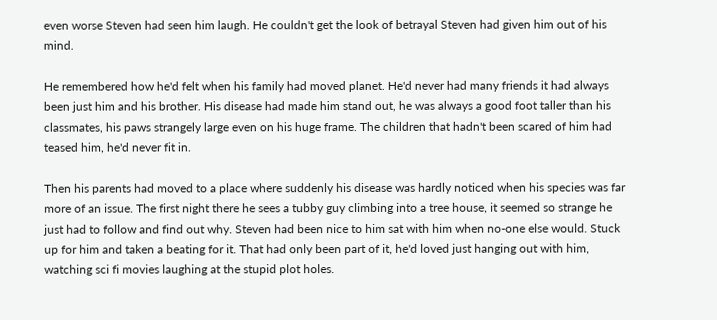even worse Steven had seen him laugh. He couldn't get the look of betrayal Steven had given him out of his mind.

He remembered how he'd felt when his family had moved planet. He'd never had many friends it had always been just him and his brother. His disease had made him stand out, he was always a good foot taller than his classmates, his paws strangely large even on his huge frame. The children that hadn't been scared of him had teased him, he'd never fit in.

Then his parents had moved to a place where suddenly his disease was hardly noticed when his species was far more of an issue. The first night there he sees a tubby guy climbing into a tree house, it seemed so strange he just had to follow and find out why. Steven had been nice to him sat with him when no-one else would. Stuck up for him and taken a beating for it. That had only been part of it, he'd loved just hanging out with him, watching sci fi movies laughing at the stupid plot holes.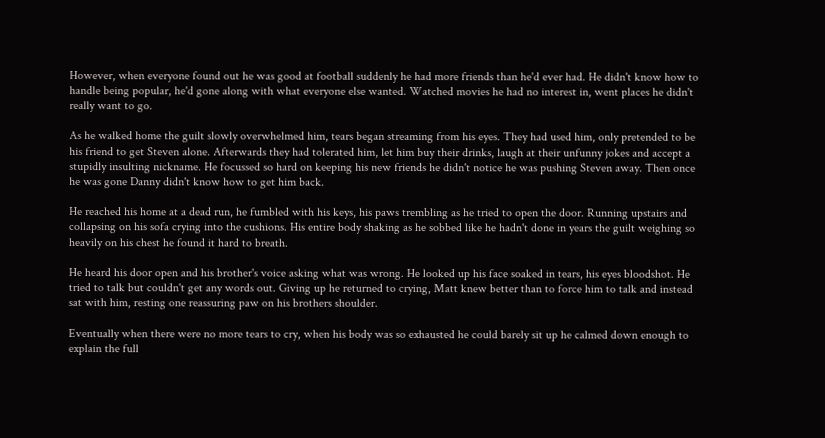However, when everyone found out he was good at football suddenly he had more friends than he'd ever had. He didn't know how to handle being popular, he'd gone along with what everyone else wanted. Watched movies he had no interest in, went places he didn't really want to go.

As he walked home the guilt slowly overwhelmed him, tears began streaming from his eyes. They had used him, only pretended to be his friend to get Steven alone. Afterwards they had tolerated him, let him buy their drinks, laugh at their unfunny jokes and accept a stupidly insulting nickname. He focussed so hard on keeping his new friends he didn't notice he was pushing Steven away. Then once he was gone Danny didn't know how to get him back.

He reached his home at a dead run, he fumbled with his keys, his paws trembling as he tried to open the door. Running upstairs and collapsing on his sofa crying into the cushions. His entire body shaking as he sobbed like he hadn't done in years the guilt weighing so heavily on his chest he found it hard to breath.

He heard his door open and his brother's voice asking what was wrong. He looked up his face soaked in tears, his eyes bloodshot. He tried to talk but couldn't get any words out. Giving up he returned to crying, Matt knew better than to force him to talk and instead sat with him, resting one reassuring paw on his brothers shoulder.

Eventually when there were no more tears to cry, when his body was so exhausted he could barely sit up he calmed down enough to explain the full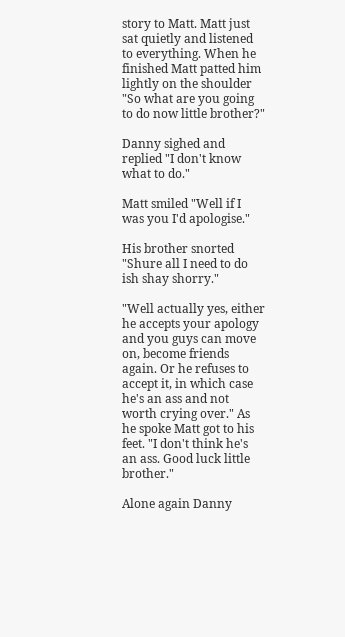story to Matt. Matt just sat quietly and listened to everything. When he finished Matt patted him lightly on the shoulder "So what are you going to do now little brother?"

Danny sighed and replied "I don't know what to do."

Matt smiled "Well if I was you I'd apologise."

His brother snorted "Shure all I need to do ish shay shorry."

"Well actually yes, either he accepts your apology and you guys can move on, become friends again. Or he refuses to accept it, in which case he's an ass and not worth crying over." As he spoke Matt got to his feet. "I don't think he's an ass. Good luck little brother."

Alone again Danny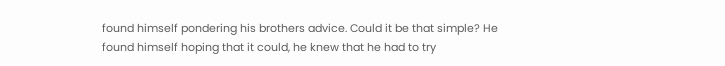found himself pondering his brothers advice. Could it be that simple? He found himself hoping that it could, he knew that he had to try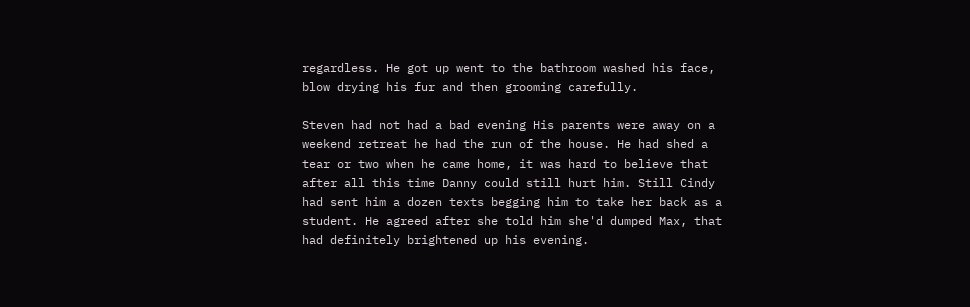regardless. He got up went to the bathroom washed his face, blow drying his fur and then grooming carefully.

Steven had not had a bad evening His parents were away on a weekend retreat he had the run of the house. He had shed a tear or two when he came home, it was hard to believe that after all this time Danny could still hurt him. Still Cindy had sent him a dozen texts begging him to take her back as a student. He agreed after she told him she'd dumped Max, that had definitely brightened up his evening.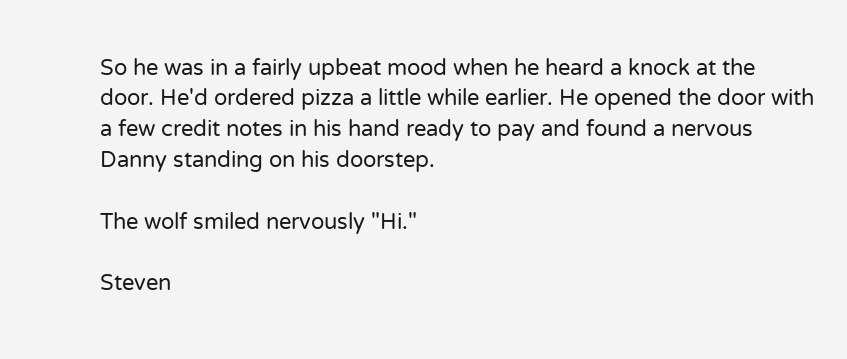So he was in a fairly upbeat mood when he heard a knock at the door. He'd ordered pizza a little while earlier. He opened the door with a few credit notes in his hand ready to pay and found a nervous Danny standing on his doorstep.

The wolf smiled nervously "Hi."

Steven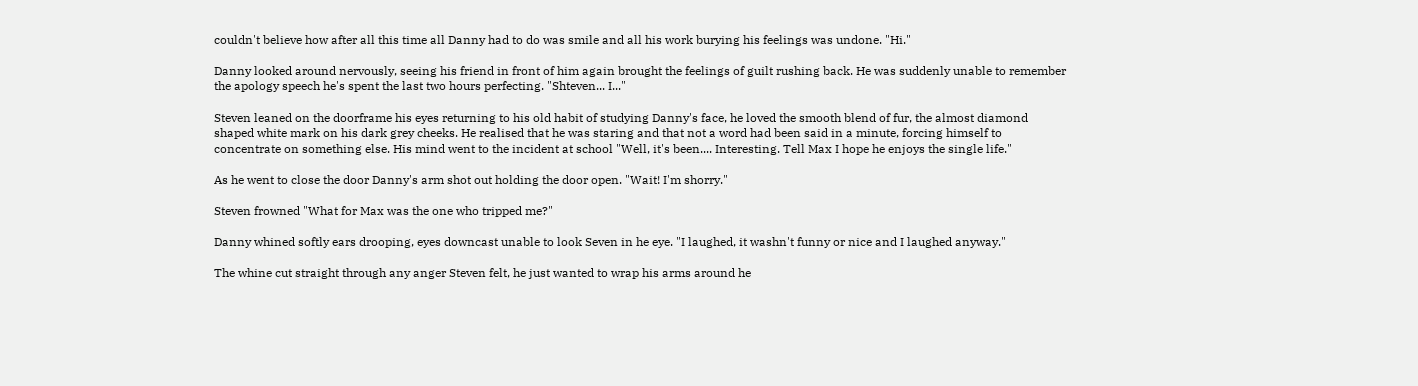couldn't believe how after all this time all Danny had to do was smile and all his work burying his feelings was undone. "Hi."

Danny looked around nervously, seeing his friend in front of him again brought the feelings of guilt rushing back. He was suddenly unable to remember the apology speech he's spent the last two hours perfecting. "Shteven... I..."

Steven leaned on the doorframe his eyes returning to his old habit of studying Danny's face, he loved the smooth blend of fur, the almost diamond shaped white mark on his dark grey cheeks. He realised that he was staring and that not a word had been said in a minute, forcing himself to concentrate on something else. His mind went to the incident at school "Well, it's been.... Interesting. Tell Max I hope he enjoys the single life."

As he went to close the door Danny's arm shot out holding the door open. "Wait! I'm shorry."

Steven frowned "What for Max was the one who tripped me?"

Danny whined softly ears drooping, eyes downcast unable to look Seven in he eye. "I laughed, it washn't funny or nice and I laughed anyway."

The whine cut straight through any anger Steven felt, he just wanted to wrap his arms around he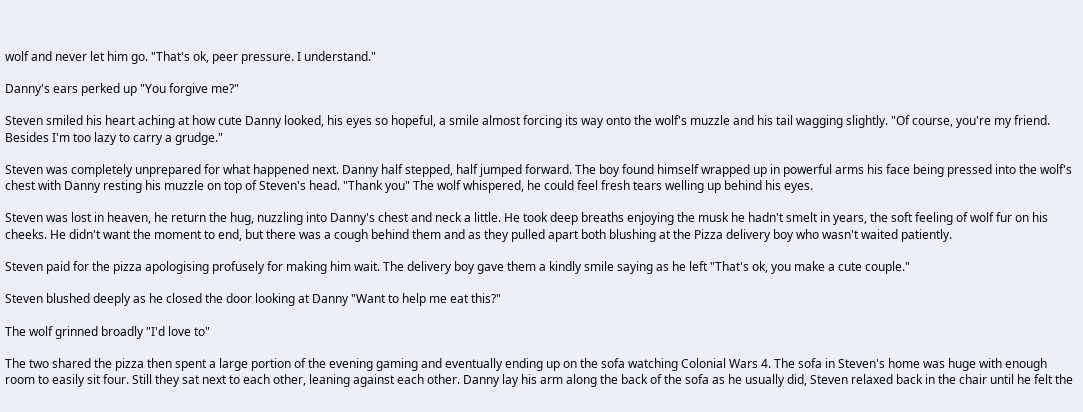wolf and never let him go. "That's ok, peer pressure. I understand."

Danny's ears perked up "You forgive me?"

Steven smiled his heart aching at how cute Danny looked, his eyes so hopeful, a smile almost forcing its way onto the wolf's muzzle and his tail wagging slightly. "Of course, you're my friend. Besides I'm too lazy to carry a grudge."

Steven was completely unprepared for what happened next. Danny half stepped, half jumped forward. The boy found himself wrapped up in powerful arms his face being pressed into the wolf's chest with Danny resting his muzzle on top of Steven's head. "Thank you" The wolf whispered, he could feel fresh tears welling up behind his eyes.

Steven was lost in heaven, he return the hug, nuzzling into Danny's chest and neck a little. He took deep breaths enjoying the musk he hadn't smelt in years, the soft feeling of wolf fur on his cheeks. He didn't want the moment to end, but there was a cough behind them and as they pulled apart both blushing at the Pizza delivery boy who wasn't waited patiently.

Steven paid for the pizza apologising profusely for making him wait. The delivery boy gave them a kindly smile saying as he left "That's ok, you make a cute couple."

Steven blushed deeply as he closed the door looking at Danny "Want to help me eat this?"

The wolf grinned broadly "I'd love to"

The two shared the pizza then spent a large portion of the evening gaming and eventually ending up on the sofa watching Colonial Wars 4. The sofa in Steven's home was huge with enough room to easily sit four. Still they sat next to each other, leaning against each other. Danny lay his arm along the back of the sofa as he usually did, Steven relaxed back in the chair until he felt the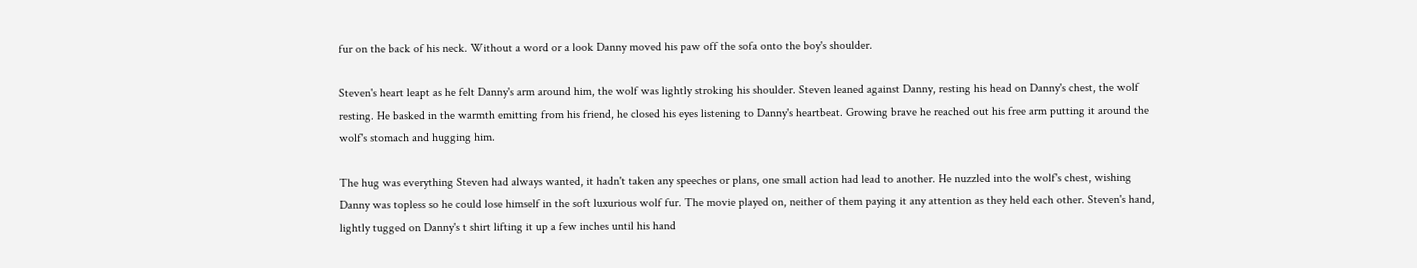fur on the back of his neck. Without a word or a look Danny moved his paw off the sofa onto the boy's shoulder.

Steven's heart leapt as he felt Danny's arm around him, the wolf was lightly stroking his shoulder. Steven leaned against Danny, resting his head on Danny's chest, the wolf resting. He basked in the warmth emitting from his friend, he closed his eyes listening to Danny's heartbeat. Growing brave he reached out his free arm putting it around the wolf's stomach and hugging him.

The hug was everything Steven had always wanted, it hadn't taken any speeches or plans, one small action had lead to another. He nuzzled into the wolf's chest, wishing Danny was topless so he could lose himself in the soft luxurious wolf fur. The movie played on, neither of them paying it any attention as they held each other. Steven's hand, lightly tugged on Danny's t shirt lifting it up a few inches until his hand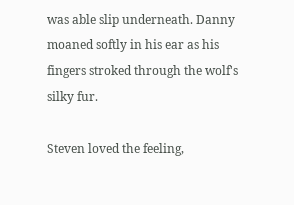was able slip underneath. Danny moaned softly in his ear as his fingers stroked through the wolf's silky fur.

Steven loved the feeling,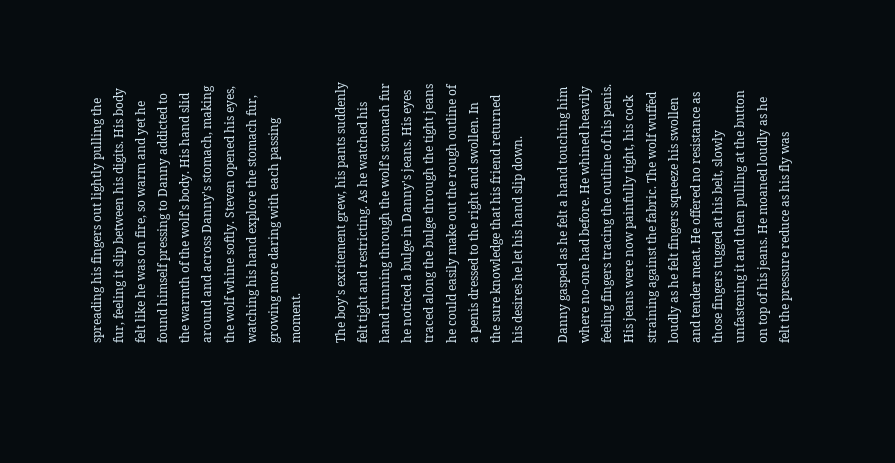spreading his fingers out lightly pulling the fur, feeling it slip between his digits. His body felt like he was on fire, so warm and yet he found himself pressing to Danny addicted to the warmth of the wolf's body. His hand slid around and across Danny's stomach, making the wolf whine softly. Steven opened his eyes, watching his hand explore the stomach fur, growing more daring with each passing moment.

The boy's excitement grew, his pants suddenly felt tight and restricting. As he watched his hand running through the wolf's stomach fur he noticed a bulge in Danny's jeans. His eyes traced along the bulge through the tight jeans he could easily make out the rough outline of a penis dressed to the right and swollen. In the sure knowledge that his friend returned his desires he let his hand slip down.

Danny gasped as he felt a hand touching him where no-one had before. He whined heavily feeling fingers tracing the outline of his penis. His jeans were now painfully tight, his cock straining against the fabric. The wolf wuffed loudly as he felt fingers squeeze his swollen and tender meat. He offered no resistance as those fingers tugged at his belt, slowly unfastening it and then pulling at the button on top of his jeans. He moaned loudly as he felt the pressure reduce as his fly was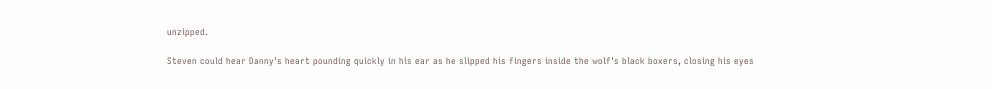unzipped.

Steven could hear Danny's heart pounding quickly in his ear as he slipped his fingers inside the wolf's black boxers, closing his eyes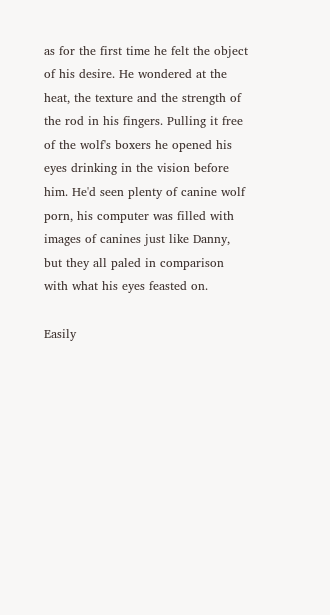as for the first time he felt the object of his desire. He wondered at the heat, the texture and the strength of the rod in his fingers. Pulling it free of the wolf's boxers he opened his eyes drinking in the vision before him. He'd seen plenty of canine wolf porn, his computer was filled with images of canines just like Danny, but they all paled in comparison with what his eyes feasted on.

Easily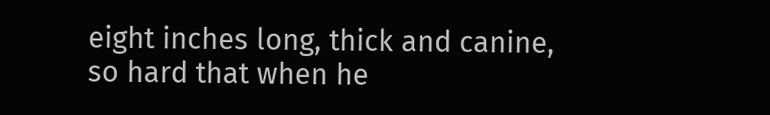eight inches long, thick and canine, so hard that when he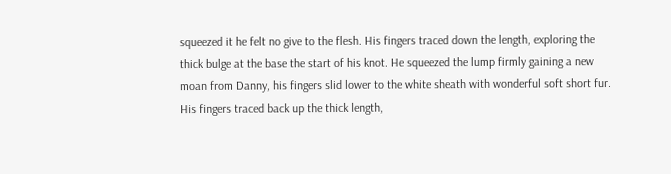squeezed it he felt no give to the flesh. His fingers traced down the length, exploring the thick bulge at the base the start of his knot. He squeezed the lump firmly gaining a new moan from Danny, his fingers slid lower to the white sheath with wonderful soft short fur. His fingers traced back up the thick length,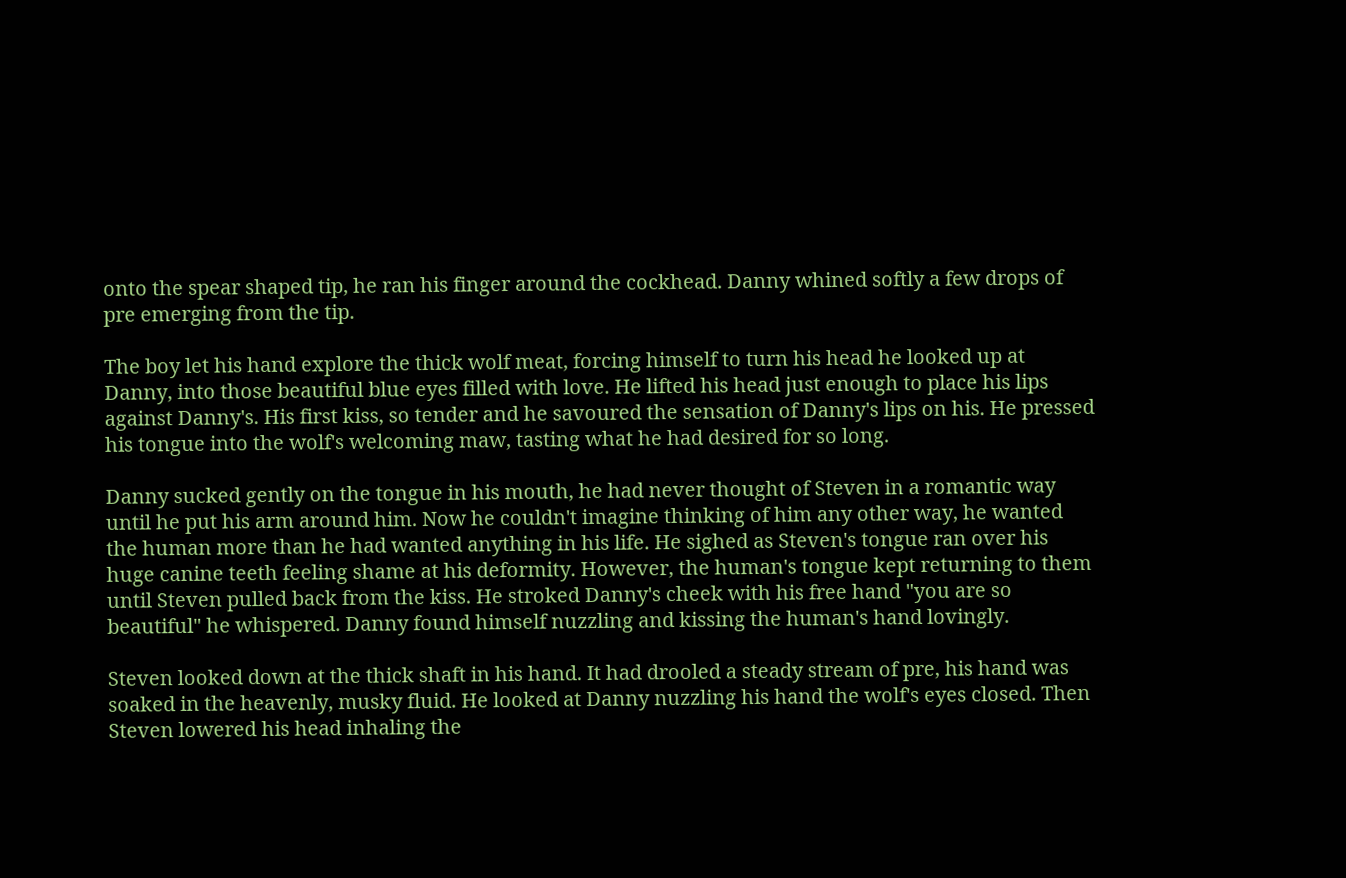onto the spear shaped tip, he ran his finger around the cockhead. Danny whined softly a few drops of pre emerging from the tip.

The boy let his hand explore the thick wolf meat, forcing himself to turn his head he looked up at Danny, into those beautiful blue eyes filled with love. He lifted his head just enough to place his lips against Danny's. His first kiss, so tender and he savoured the sensation of Danny's lips on his. He pressed his tongue into the wolf's welcoming maw, tasting what he had desired for so long.

Danny sucked gently on the tongue in his mouth, he had never thought of Steven in a romantic way until he put his arm around him. Now he couldn't imagine thinking of him any other way, he wanted the human more than he had wanted anything in his life. He sighed as Steven's tongue ran over his huge canine teeth feeling shame at his deformity. However, the human's tongue kept returning to them until Steven pulled back from the kiss. He stroked Danny's cheek with his free hand "you are so beautiful" he whispered. Danny found himself nuzzling and kissing the human's hand lovingly.

Steven looked down at the thick shaft in his hand. It had drooled a steady stream of pre, his hand was soaked in the heavenly, musky fluid. He looked at Danny nuzzling his hand the wolf's eyes closed. Then Steven lowered his head inhaling the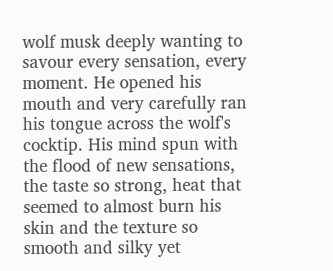wolf musk deeply wanting to savour every sensation, every moment. He opened his mouth and very carefully ran his tongue across the wolf's cocktip. His mind spun with the flood of new sensations, the taste so strong, heat that seemed to almost burn his skin and the texture so smooth and silky yet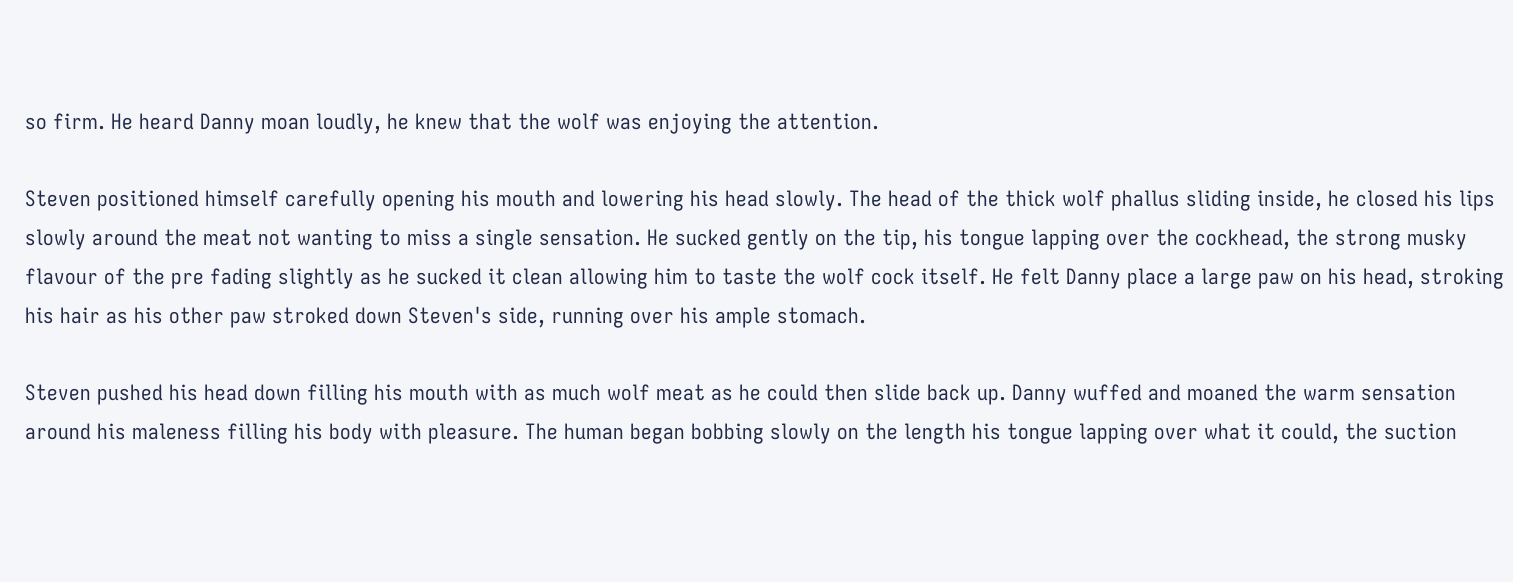so firm. He heard Danny moan loudly, he knew that the wolf was enjoying the attention.

Steven positioned himself carefully opening his mouth and lowering his head slowly. The head of the thick wolf phallus sliding inside, he closed his lips slowly around the meat not wanting to miss a single sensation. He sucked gently on the tip, his tongue lapping over the cockhead, the strong musky flavour of the pre fading slightly as he sucked it clean allowing him to taste the wolf cock itself. He felt Danny place a large paw on his head, stroking his hair as his other paw stroked down Steven's side, running over his ample stomach.

Steven pushed his head down filling his mouth with as much wolf meat as he could then slide back up. Danny wuffed and moaned the warm sensation around his maleness filling his body with pleasure. The human began bobbing slowly on the length his tongue lapping over what it could, the suction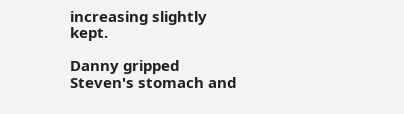increasing slightly kept.

Danny gripped Steven's stomach and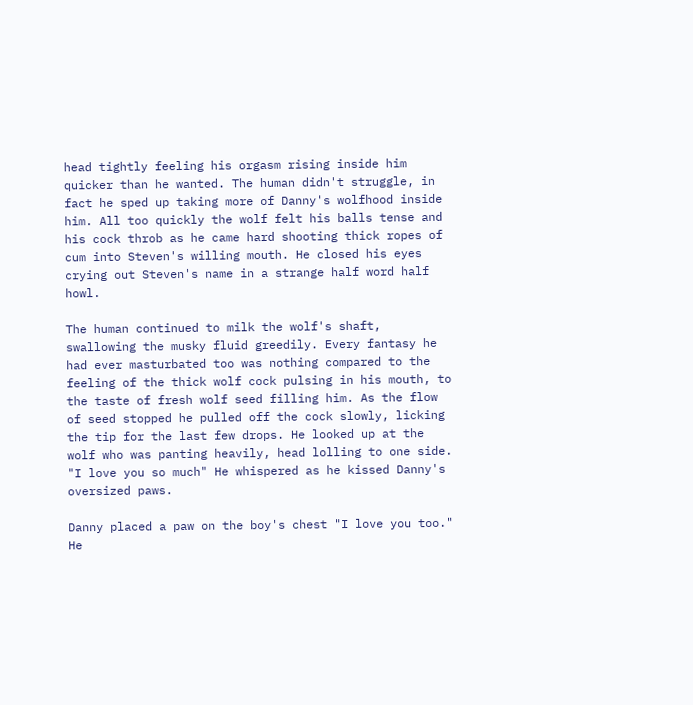head tightly feeling his orgasm rising inside him quicker than he wanted. The human didn't struggle, in fact he sped up taking more of Danny's wolfhood inside him. All too quickly the wolf felt his balls tense and his cock throb as he came hard shooting thick ropes of cum into Steven's willing mouth. He closed his eyes crying out Steven's name in a strange half word half howl.

The human continued to milk the wolf's shaft, swallowing the musky fluid greedily. Every fantasy he had ever masturbated too was nothing compared to the feeling of the thick wolf cock pulsing in his mouth, to the taste of fresh wolf seed filling him. As the flow of seed stopped he pulled off the cock slowly, licking the tip for the last few drops. He looked up at the wolf who was panting heavily, head lolling to one side. "I love you so much" He whispered as he kissed Danny's oversized paws.

Danny placed a paw on the boy's chest "I love you too." He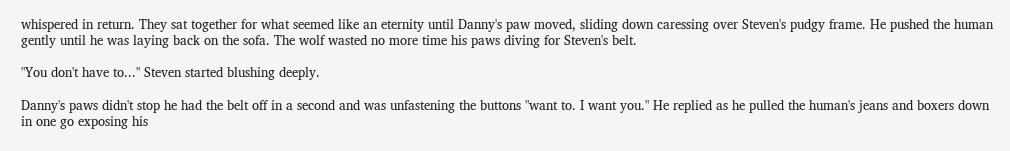whispered in return. They sat together for what seemed like an eternity until Danny's paw moved, sliding down caressing over Steven's pudgy frame. He pushed the human gently until he was laying back on the sofa. The wolf wasted no more time his paws diving for Steven's belt.

"You don't have to..." Steven started blushing deeply.

Danny's paws didn't stop he had the belt off in a second and was unfastening the buttons "want to. I want you." He replied as he pulled the human's jeans and boxers down in one go exposing his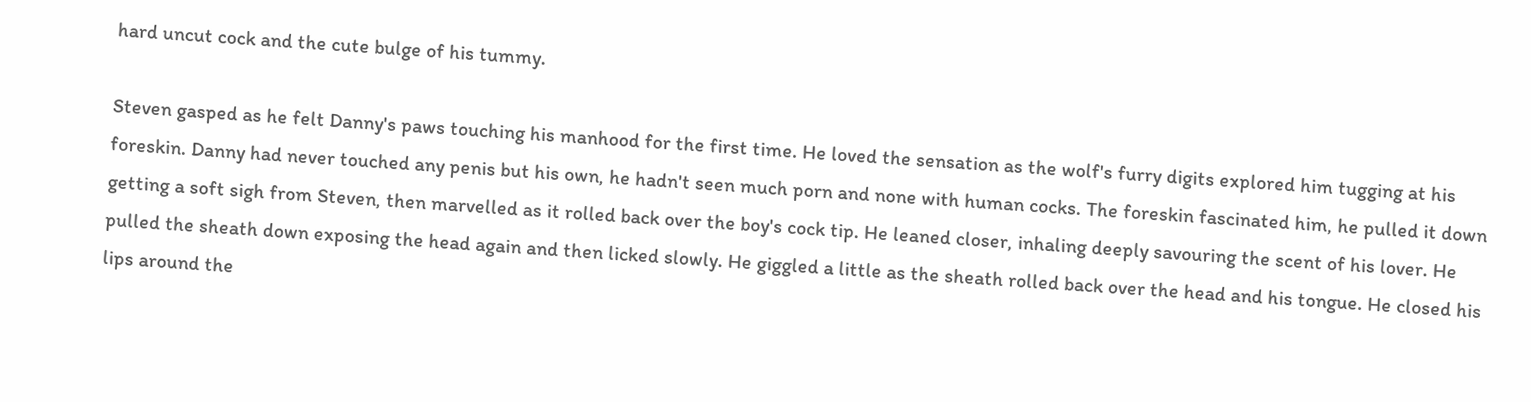hard uncut cock and the cute bulge of his tummy.

Steven gasped as he felt Danny's paws touching his manhood for the first time. He loved the sensation as the wolf's furry digits explored him tugging at his foreskin. Danny had never touched any penis but his own, he hadn't seen much porn and none with human cocks. The foreskin fascinated him, he pulled it down getting a soft sigh from Steven, then marvelled as it rolled back over the boy's cock tip. He leaned closer, inhaling deeply savouring the scent of his lover. He pulled the sheath down exposing the head again and then licked slowly. He giggled a little as the sheath rolled back over the head and his tongue. He closed his lips around the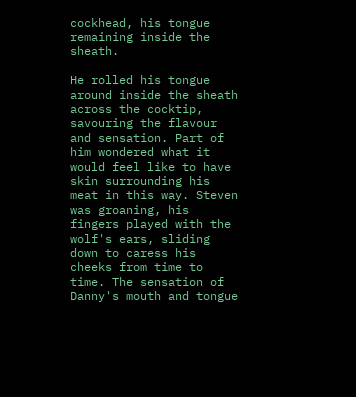cockhead, his tongue remaining inside the sheath.

He rolled his tongue around inside the sheath across the cocktip, savouring the flavour and sensation. Part of him wondered what it would feel like to have skin surrounding his meat in this way. Steven was groaning, his fingers played with the wolf's ears, sliding down to caress his cheeks from time to time. The sensation of Danny's mouth and tongue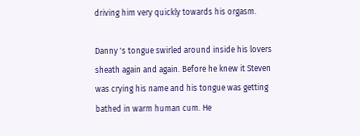driving him very quickly towards his orgasm.

Danny 's tongue swirled around inside his lovers sheath again and again. Before he knew it Steven was crying his name and his tongue was getting bathed in warm human cum. He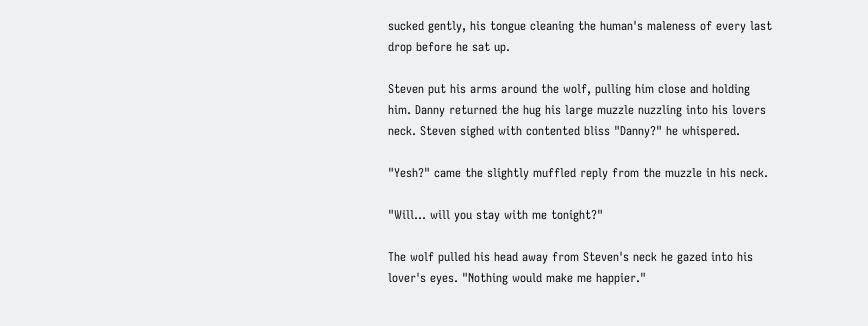sucked gently, his tongue cleaning the human's maleness of every last drop before he sat up.

Steven put his arms around the wolf, pulling him close and holding him. Danny returned the hug his large muzzle nuzzling into his lovers neck. Steven sighed with contented bliss "Danny?" he whispered.

"Yesh?" came the slightly muffled reply from the muzzle in his neck.

"Will... will you stay with me tonight?"

The wolf pulled his head away from Steven's neck he gazed into his lover's eyes. "Nothing would make me happier."